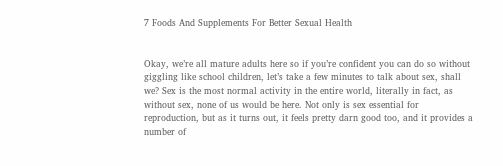7 Foods And Supplements For Better Sexual Health


Okay, we’re all mature adults here so if you’re confident you can do so without giggling like school children, let’s take a few minutes to talk about sex, shall we? Sex is the most normal activity in the entire world, literally in fact, as without sex, none of us would be here. Not only is sex essential for reproduction, but as it turns out, it feels pretty darn good too, and it provides a number of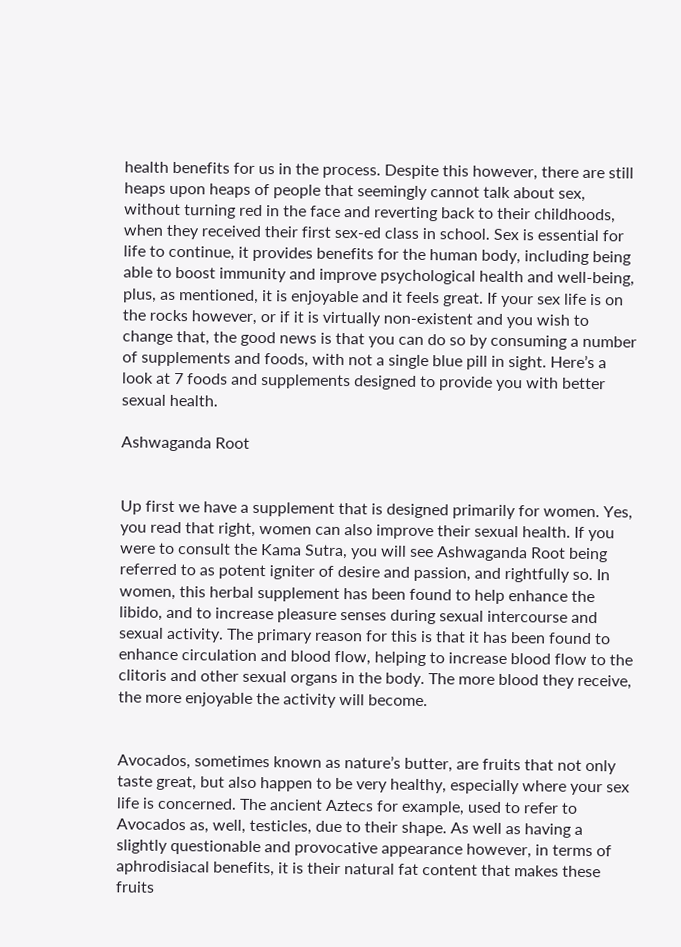health benefits for us in the process. Despite this however, there are still heaps upon heaps of people that seemingly cannot talk about sex, without turning red in the face and reverting back to their childhoods, when they received their first sex-ed class in school. Sex is essential for life to continue, it provides benefits for the human body, including being able to boost immunity and improve psychological health and well-being, plus, as mentioned, it is enjoyable and it feels great. If your sex life is on the rocks however, or if it is virtually non-existent and you wish to change that, the good news is that you can do so by consuming a number of supplements and foods, with not a single blue pill in sight. Here’s a look at 7 foods and supplements designed to provide you with better sexual health.

Ashwaganda Root


Up first we have a supplement that is designed primarily for women. Yes, you read that right, women can also improve their sexual health. If you were to consult the Kama Sutra, you will see Ashwaganda Root being referred to as potent igniter of desire and passion, and rightfully so. In women, this herbal supplement has been found to help enhance the libido, and to increase pleasure senses during sexual intercourse and sexual activity. The primary reason for this is that it has been found to enhance circulation and blood flow, helping to increase blood flow to the clitoris and other sexual organs in the body. The more blood they receive, the more enjoyable the activity will become.


Avocados, sometimes known as nature’s butter, are fruits that not only taste great, but also happen to be very healthy, especially where your sex life is concerned. The ancient Aztecs for example, used to refer to Avocados as, well, testicles, due to their shape. As well as having a slightly questionable and provocative appearance however, in terms of aphrodisiacal benefits, it is their natural fat content that makes these fruits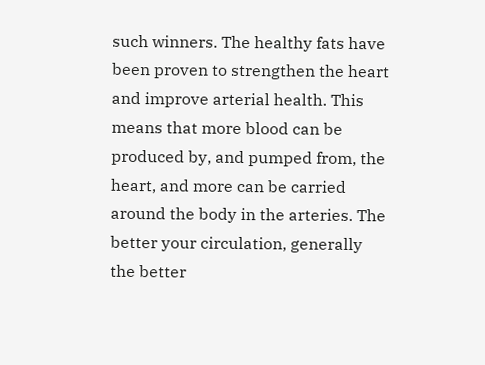such winners. The healthy fats have been proven to strengthen the heart and improve arterial health. This means that more blood can be produced by, and pumped from, the heart, and more can be carried around the body in the arteries. The better your circulation, generally the better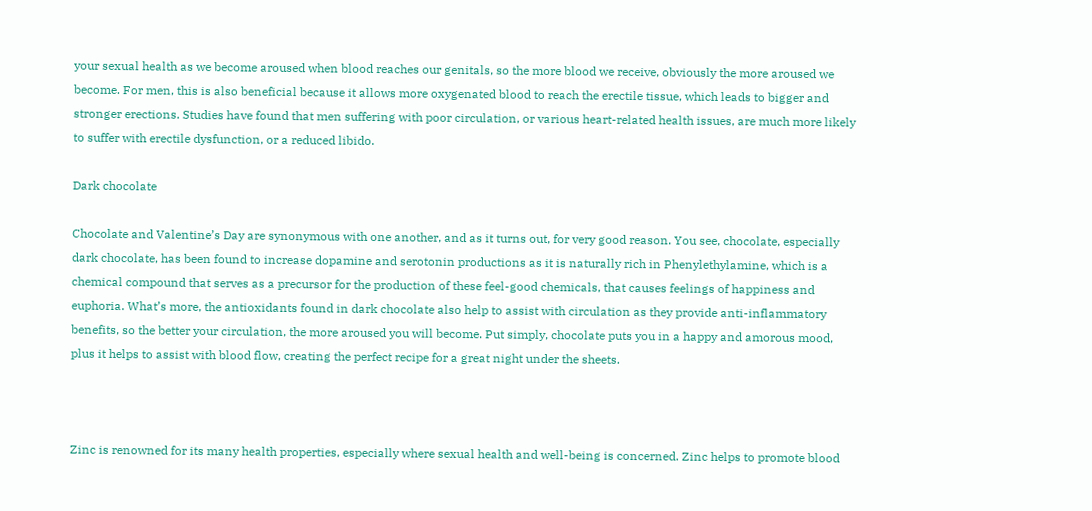your sexual health as we become aroused when blood reaches our genitals, so the more blood we receive, obviously the more aroused we become. For men, this is also beneficial because it allows more oxygenated blood to reach the erectile tissue, which leads to bigger and stronger erections. Studies have found that men suffering with poor circulation, or various heart-related health issues, are much more likely to suffer with erectile dysfunction, or a reduced libido.

Dark chocolate

Chocolate and Valentine’s Day are synonymous with one another, and as it turns out, for very good reason. You see, chocolate, especially dark chocolate, has been found to increase dopamine and serotonin productions as it is naturally rich in Phenylethylamine, which is a chemical compound that serves as a precursor for the production of these feel-good chemicals, that causes feelings of happiness and euphoria. What’s more, the antioxidants found in dark chocolate also help to assist with circulation as they provide anti-inflammatory benefits, so the better your circulation, the more aroused you will become. Put simply, chocolate puts you in a happy and amorous mood, plus it helps to assist with blood flow, creating the perfect recipe for a great night under the sheets.



Zinc is renowned for its many health properties, especially where sexual health and well-being is concerned. Zinc helps to promote blood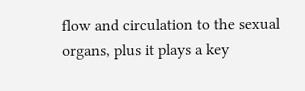flow and circulation to the sexual organs, plus it plays a key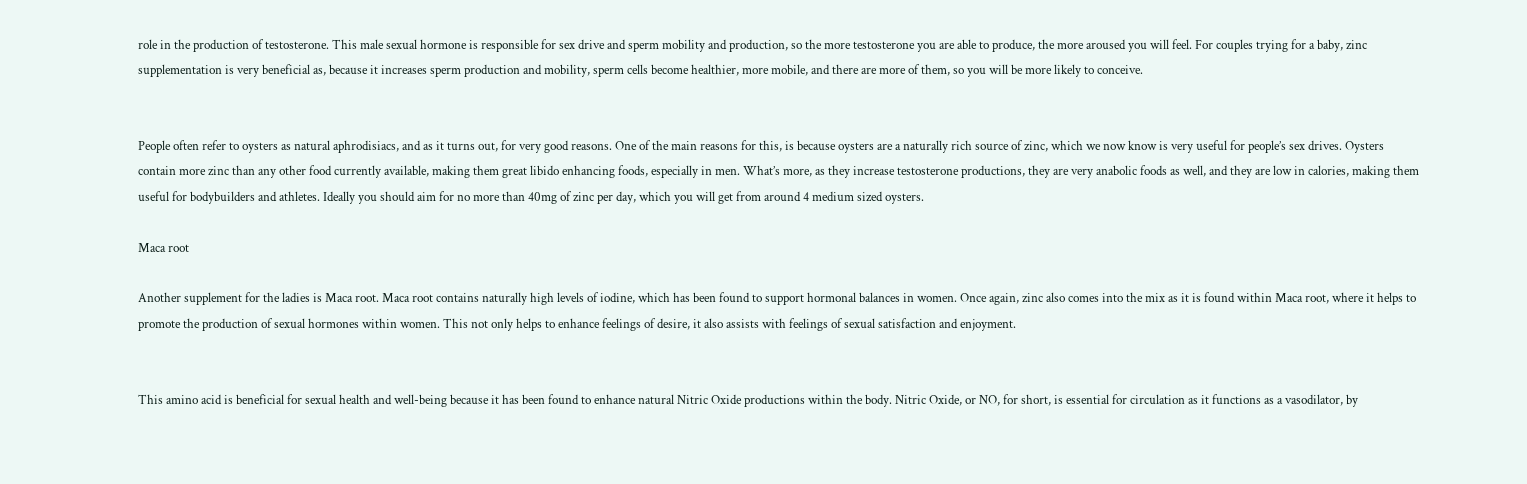role in the production of testosterone. This male sexual hormone is responsible for sex drive and sperm mobility and production, so the more testosterone you are able to produce, the more aroused you will feel. For couples trying for a baby, zinc supplementation is very beneficial as, because it increases sperm production and mobility, sperm cells become healthier, more mobile, and there are more of them, so you will be more likely to conceive.


People often refer to oysters as natural aphrodisiacs, and as it turns out, for very good reasons. One of the main reasons for this, is because oysters are a naturally rich source of zinc, which we now know is very useful for people’s sex drives. Oysters contain more zinc than any other food currently available, making them great libido enhancing foods, especially in men. What’s more, as they increase testosterone productions, they are very anabolic foods as well, and they are low in calories, making them useful for bodybuilders and athletes. Ideally you should aim for no more than 40mg of zinc per day, which you will get from around 4 medium sized oysters.

Maca root

Another supplement for the ladies is Maca root. Maca root contains naturally high levels of iodine, which has been found to support hormonal balances in women. Once again, zinc also comes into the mix as it is found within Maca root, where it helps to promote the production of sexual hormones within women. This not only helps to enhance feelings of desire, it also assists with feelings of sexual satisfaction and enjoyment.


This amino acid is beneficial for sexual health and well-being because it has been found to enhance natural Nitric Oxide productions within the body. Nitric Oxide, or NO, for short, is essential for circulation as it functions as a vasodilator, by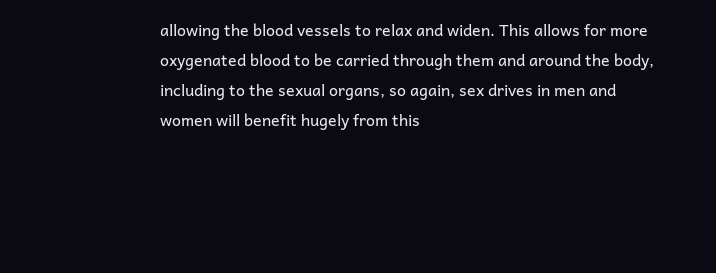allowing the blood vessels to relax and widen. This allows for more oxygenated blood to be carried through them and around the body, including to the sexual organs, so again, sex drives in men and women will benefit hugely from this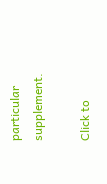particular supplement.

Click to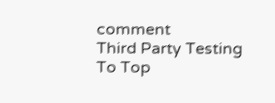comment
Third Party Testing
To Top